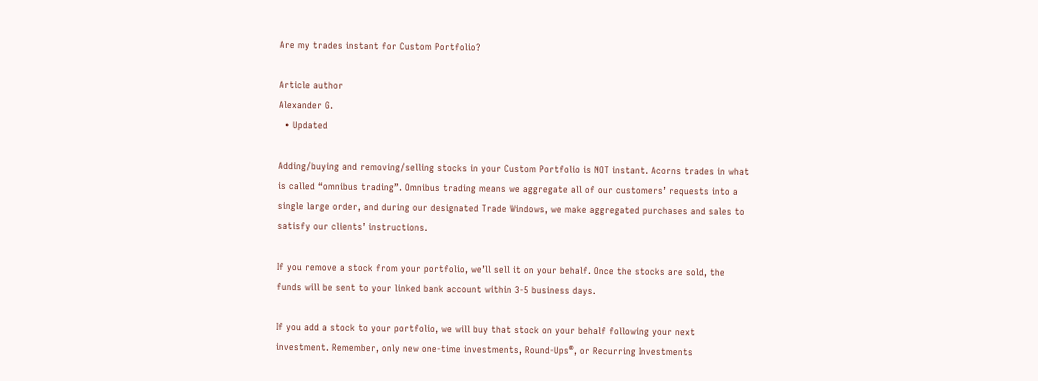Are my trades instant for Custom Portfolio?

Article author
Alexander G.
  • Updated

Adding/buying and removing/selling stocks in your Custom Portfolio is NOT instant. Acorns trades in what is called “omnibus trading”. Omnibus trading means we aggregate all of our customers’ requests into a single large order, and during our designated Trade Windows, we make aggregated purchases and sales to satisfy our clients’ instructions.

If you remove a stock from your portfolio, we’ll sell it on your behalf. Once the stocks are sold, the funds will be sent to your linked bank account within 3-5 business days.

If you add a stock to your portfolio, we will buy that stock on your behalf following your next investment. Remember, only new one-time investments, Round-Ups®, or Recurring Investments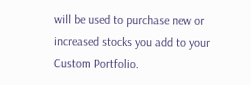will be used to purchase new or increased stocks you add to your Custom Portfolio.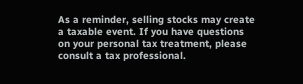As a reminder, selling stocks may create a taxable event. If you have questions on your personal tax treatment, please consult a tax professional.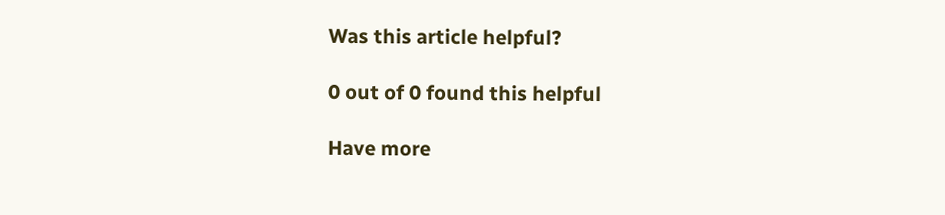Was this article helpful?

0 out of 0 found this helpful

Have more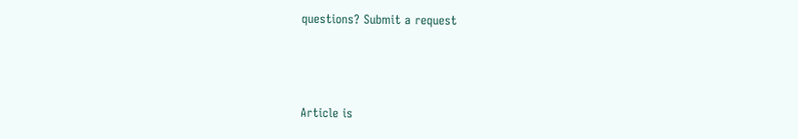questions? Submit a request



Article is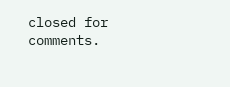closed for comments.